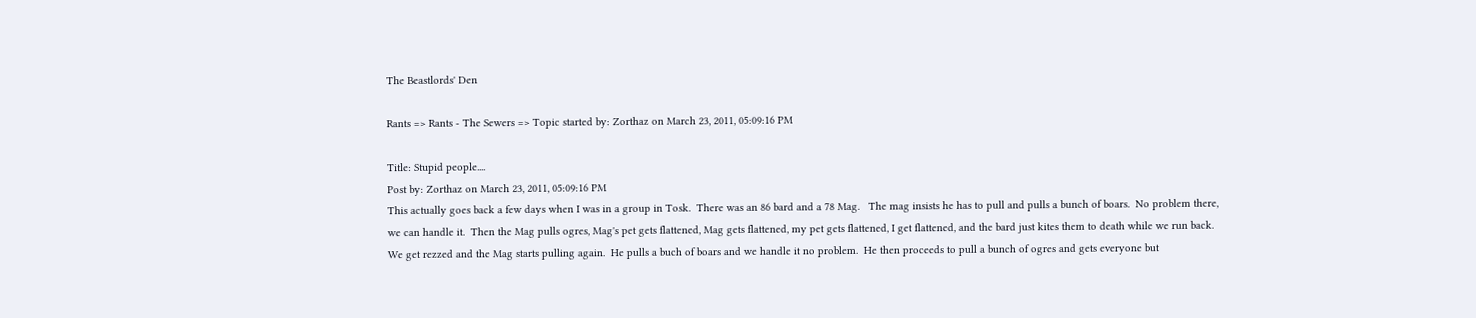The Beastlords' Den

Rants => Rants - The Sewers => Topic started by: Zorthaz on March 23, 2011, 05:09:16 PM

Title: Stupid people....
Post by: Zorthaz on March 23, 2011, 05:09:16 PM
This actually goes back a few days when I was in a group in Tosk.  There was an 86 bard and a 78 Mag.   The mag insists he has to pull and pulls a bunch of boars.  No problem there, we can handle it.  Then the Mag pulls ogres, Mag's pet gets flattened, Mag gets flattened, my pet gets flattened, I get flattened, and the bard just kites them to death while we run back.  We get rezzed and the Mag starts pulling again.  He pulls a buch of boars and we handle it no problem.  He then proceeds to pull a bunch of ogres and gets everyone but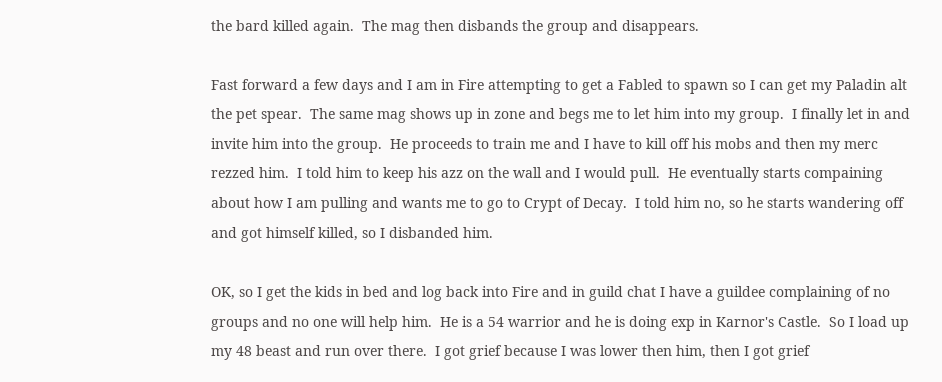the bard killed again.  The mag then disbands the group and disappears.

Fast forward a few days and I am in Fire attempting to get a Fabled to spawn so I can get my Paladin alt the pet spear.  The same mag shows up in zone and begs me to let him into my group.  I finally let in and invite him into the group.  He proceeds to train me and I have to kill off his mobs and then my merc rezzed him.  I told him to keep his azz on the wall and I would pull.  He eventually starts compaining about how I am pulling and wants me to go to Crypt of Decay.  I told him no, so he starts wandering off and got himself killed, so I disbanded him.

OK, so I get the kids in bed and log back into Fire and in guild chat I have a guildee complaining of no groups and no one will help him.  He is a 54 warrior and he is doing exp in Karnor's Castle.  So I load up my 48 beast and run over there.  I got grief because I was lower then him, then I got grief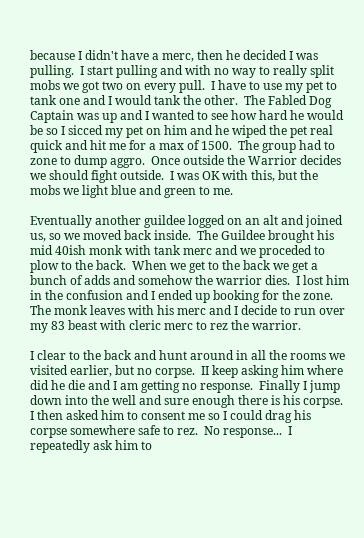because I didn't have a merc, then he decided I was pulling.  I start pulling and with no way to really split mobs we got two on every pull.  I have to use my pet to tank one and I would tank the other.  The Fabled Dog Captain was up and I wanted to see how hard he would be so I sicced my pet on him and he wiped the pet real quick and hit me for a max of 1500.  The group had to zone to dump aggro.  Once outside the Warrior decides we should fight outside.  I was OK with this, but the mobs we light blue and green to me.

Eventually another guildee logged on an alt and joined us, so we moved back inside.  The Guildee brought his mid 40ish monk with tank merc and we proceded to plow to the back.  When we get to the back we get a bunch of adds and somehow the warrior dies.  I lost him in the confusion and I ended up booking for the zone.  The monk leaves with his merc and I decide to run over my 83 beast with cleric merc to rez the warrior.

I clear to the back and hunt around in all the rooms we visited earlier, but no corpse.  II keep asking him where did he die and I am getting no response.  Finally I jump down into the well and sure enough there is his corpse.  I then asked him to consent me so I could drag his corpse somewhere safe to rez.  No response...  I repeatedly ask him to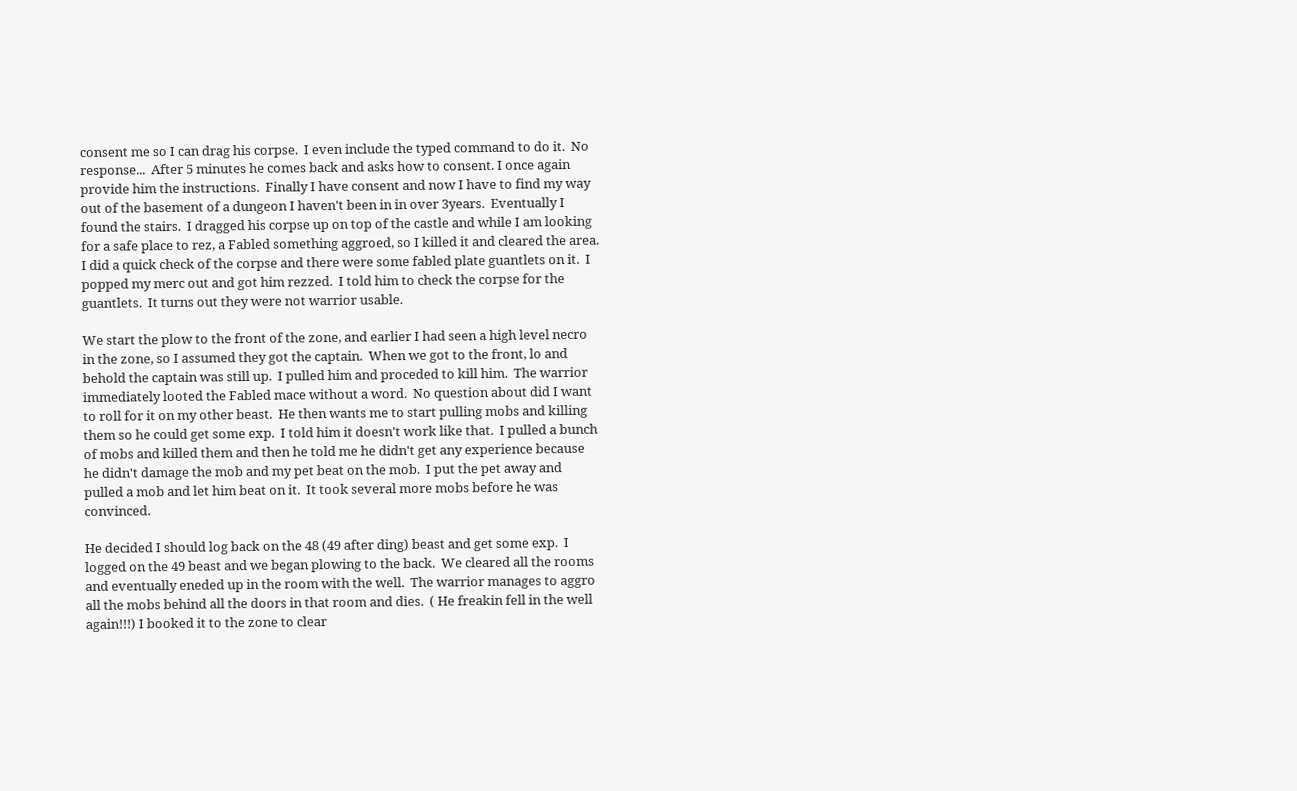consent me so I can drag his corpse.  I even include the typed command to do it.  No response...  After 5 minutes he comes back and asks how to consent. I once again provide him the instructions.  Finally I have consent and now I have to find my way out of the basement of a dungeon I haven't been in in over 3years.  Eventually I found the stairs.  I dragged his corpse up on top of the castle and while I am looking for a safe place to rez, a Fabled something aggroed, so I killed it and cleared the area.  I did a quick check of the corpse and there were some fabled plate guantlets on it.  I popped my merc out and got him rezzed.  I told him to check the corpse for the guantlets.  It turns out they were not warrior usable.

We start the plow to the front of the zone, and earlier I had seen a high level necro in the zone, so I assumed they got the captain.  When we got to the front, lo and behold the captain was still up.  I pulled him and proceded to kill him.  The warrior immediately looted the Fabled mace without a word.  No question about did I want to roll for it on my other beast.  He then wants me to start pulling mobs and killing them so he could get some exp.  I told him it doesn't work like that.  I pulled a bunch of mobs and killed them and then he told me he didn't get any experience because he didn't damage the mob and my pet beat on the mob.  I put the pet away and pulled a mob and let him beat on it.  It took several more mobs before he was convinced.

He decided I should log back on the 48 (49 after ding) beast and get some exp.  I logged on the 49 beast and we began plowing to the back.  We cleared all the rooms and eventually eneded up in the room with the well.  The warrior manages to aggro all the mobs behind all the doors in that room and dies.  ( He freakin fell in the well again!!!) I booked it to the zone to clear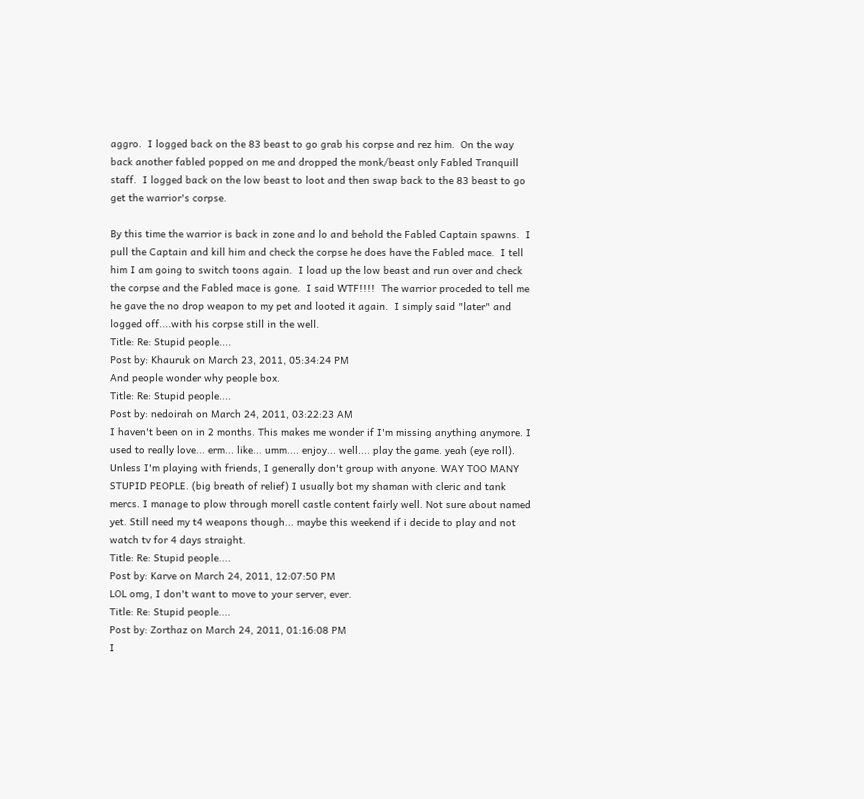aggro.  I logged back on the 83 beast to go grab his corpse and rez him.  On the way back another fabled popped on me and dropped the monk/beast only Fabled Tranquill staff.  I logged back on the low beast to loot and then swap back to the 83 beast to go get the warrior's corpse.

By this time the warrior is back in zone and lo and behold the Fabled Captain spawns.  I pull the Captain and kill him and check the corpse he does have the Fabled mace.  I tell him I am going to switch toons again.  I load up the low beast and run over and check the corpse and the Fabled mace is gone.  I said WTF!!!!  The warrior proceded to tell me he gave the no drop weapon to my pet and looted it again.  I simply said "later" and logged off....with his corpse still in the well.
Title: Re: Stupid people....
Post by: Khauruk on March 23, 2011, 05:34:24 PM
And people wonder why people box.
Title: Re: Stupid people....
Post by: nedoirah on March 24, 2011, 03:22:23 AM
I haven't been on in 2 months. This makes me wonder if I'm missing anything anymore. I used to really love... erm... like... umm.... enjoy... well.... play the game. yeah (eye roll). Unless I'm playing with friends, I generally don't group with anyone. WAY TOO MANY STUPID PEOPLE. (big breath of relief) I usually bot my shaman with cleric and tank mercs. I manage to plow through morell castle content fairly well. Not sure about named yet. Still need my t4 weapons though... maybe this weekend if i decide to play and not watch tv for 4 days straight.
Title: Re: Stupid people....
Post by: Karve on March 24, 2011, 12:07:50 PM
LOL omg, I don't want to move to your server, ever.
Title: Re: Stupid people....
Post by: Zorthaz on March 24, 2011, 01:16:08 PM
I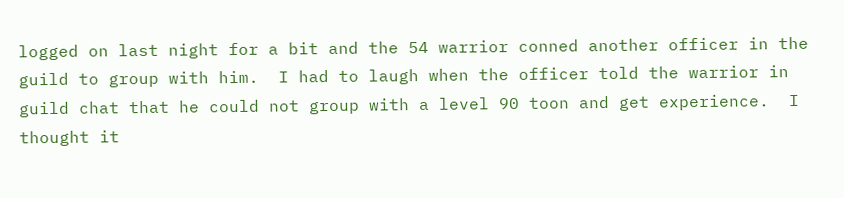logged on last night for a bit and the 54 warrior conned another officer in the guild to group with him.  I had to laugh when the officer told the warrior in guild chat that he could not group with a level 90 toon and get experience.  I thought it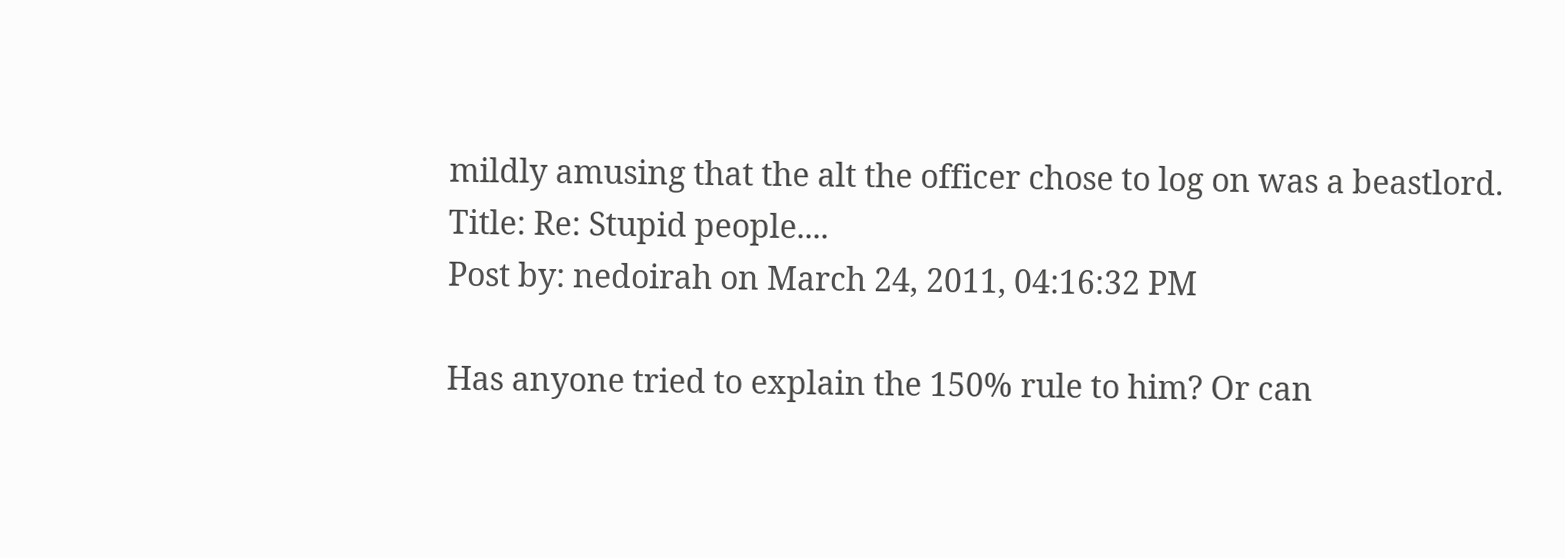mildly amusing that the alt the officer chose to log on was a beastlord.
Title: Re: Stupid people....
Post by: nedoirah on March 24, 2011, 04:16:32 PM

Has anyone tried to explain the 150% rule to him? Or can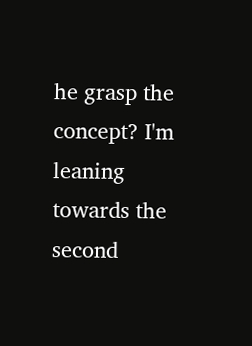he grasp the concept? I'm leaning towards the second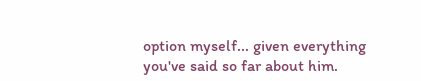option myself... given everything you've said so far about him.